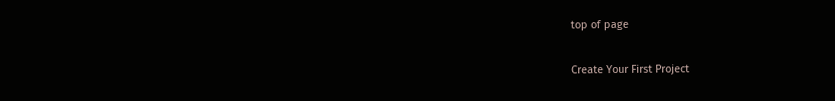top of page

Create Your First Project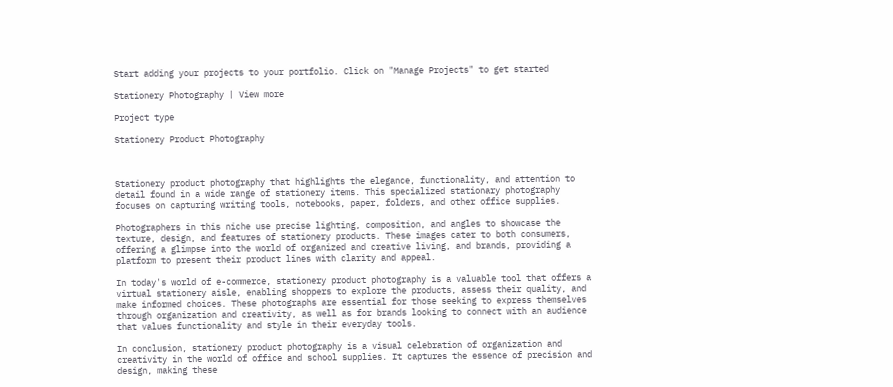Start adding your projects to your portfolio. Click on "Manage Projects" to get started

Stationery Photography | View more

Project type

Stationery Product Photography



Stationery product photography that highlights the elegance, functionality, and attention to detail found in a wide range of stationery items. This specialized stationary photography focuses on capturing writing tools, notebooks, paper, folders, and other office supplies.

Photographers in this niche use precise lighting, composition, and angles to showcase the texture, design, and features of stationery products. These images cater to both consumers, offering a glimpse into the world of organized and creative living, and brands, providing a platform to present their product lines with clarity and appeal.

In today's world of e-commerce, stationery product photography is a valuable tool that offers a virtual stationery aisle, enabling shoppers to explore the products, assess their quality, and make informed choices. These photographs are essential for those seeking to express themselves through organization and creativity, as well as for brands looking to connect with an audience that values functionality and style in their everyday tools.

In conclusion, stationery product photography is a visual celebration of organization and creativity in the world of office and school supplies. It captures the essence of precision and design, making these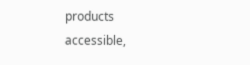products accessible,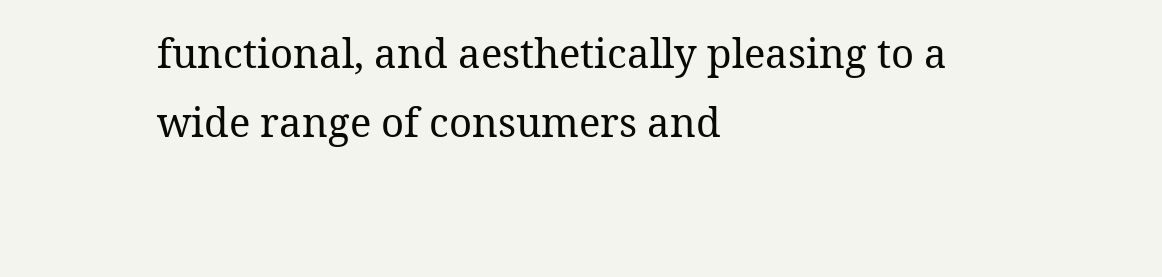functional, and aesthetically pleasing to a wide range of consumers and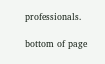professionals.

bottom of page